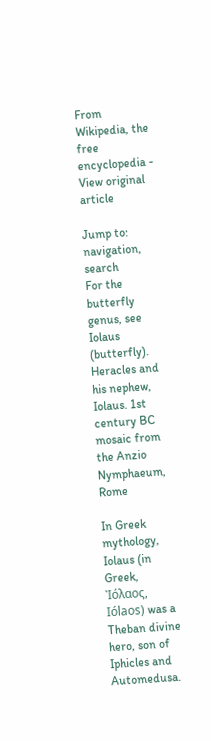From Wikipedia, the free encyclopedia - View original article

Jump to: navigation, search
For the butterfly genus, see Iolaus (butterfly).
Heracles and his nephew, Iolaus. 1st century BC mosaic from the Anzio Nymphaeum, Rome

In Greek mythology, Iolaus (in Greek, Ἰόλαος, Iólaos) was a Theban divine hero, son of Iphicles and Automedusa.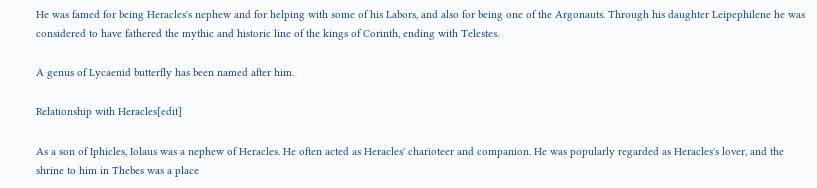He was famed for being Heracles's nephew and for helping with some of his Labors, and also for being one of the Argonauts. Through his daughter Leipephilene he was considered to have fathered the mythic and historic line of the kings of Corinth, ending with Telestes.

A genus of Lycaenid butterfly has been named after him.

Relationship with Heracles[edit]

As a son of Iphicles, Iolaus was a nephew of Heracles. He often acted as Heracles' charioteer and companion. He was popularly regarded as Heracles's lover, and the shrine to him in Thebes was a place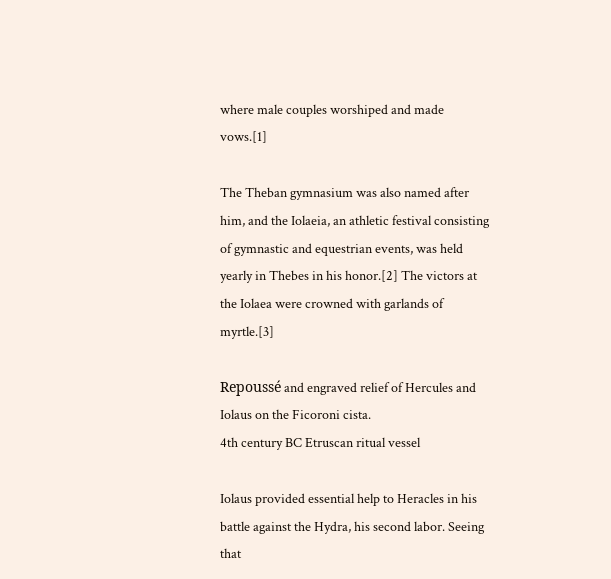where male couples worshiped and made vows.[1]

The Theban gymnasium was also named after him, and the Iolaeia, an athletic festival consisting of gymnastic and equestrian events, was held yearly in Thebes in his honor.[2] The victors at the Iolaea were crowned with garlands of myrtle.[3]

Repoussé and engraved relief of Hercules and Iolaus on the Ficoroni cista.
4th century BC Etruscan ritual vessel

Iolaus provided essential help to Heracles in his battle against the Hydra, his second labor. Seeing that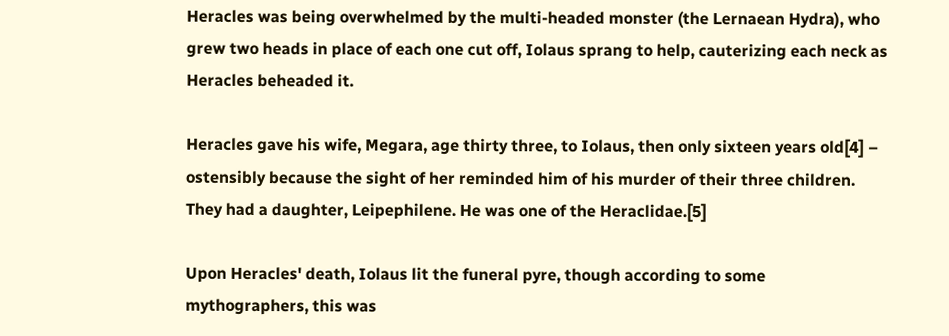Heracles was being overwhelmed by the multi-headed monster (the Lernaean Hydra), who grew two heads in place of each one cut off, Iolaus sprang to help, cauterizing each neck as Heracles beheaded it.

Heracles gave his wife, Megara, age thirty three, to Iolaus, then only sixteen years old[4] – ostensibly because the sight of her reminded him of his murder of their three children. They had a daughter, Leipephilene. He was one of the Heraclidae.[5]

Upon Heracles' death, Iolaus lit the funeral pyre, though according to some mythographers, this was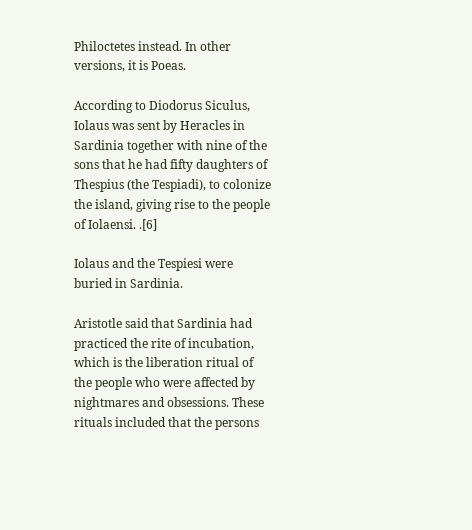Philoctetes instead. In other versions, it is Poeas.

According to Diodorus Siculus, Iolaus was sent by Heracles in Sardinia together with nine of the sons that he had fifty daughters of Thespius (the Tespiadi), to colonize the island, giving rise to the people of Iolaensi. .[6]

Iolaus and the Tespiesi were buried in Sardinia.

Aristotle said that Sardinia had practiced the rite of incubation, which is the liberation ritual of the people who were affected by nightmares and obsessions. These rituals included that the persons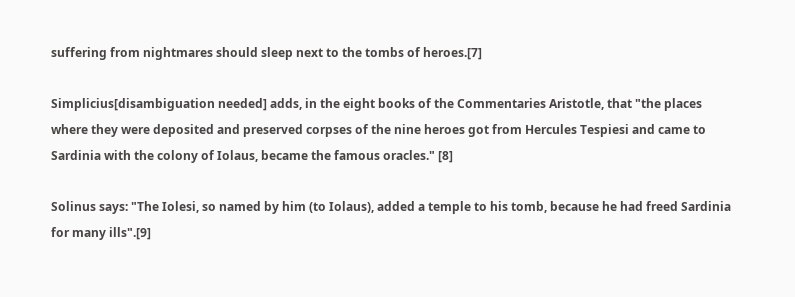suffering from nightmares should sleep next to the tombs of heroes.[7]

Simplicius[disambiguation needed] adds, in the eight books of the Commentaries Aristotle, that "the places where they were deposited and preserved corpses of the nine heroes got from Hercules Tespiesi and came to Sardinia with the colony of Iolaus, became the famous oracles." [8]

Solinus says: "The Iolesi, so named by him (to Iolaus), added a temple to his tomb, because he had freed Sardinia for many ills".[9]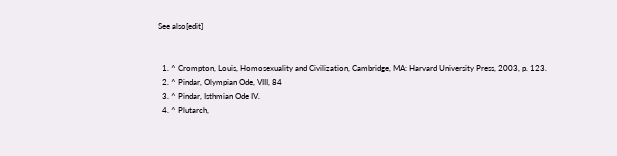See also[edit]


  1. ^ Crompton, Louis, Homosexuality and Civilization, Cambridge, MA: Harvard University Press, 2003, p. 123.
  2. ^ Pindar, Olympian Ode, VIII, 84
  3. ^ Pindar, Isthmian Ode IV.
  4. ^ Plutarch,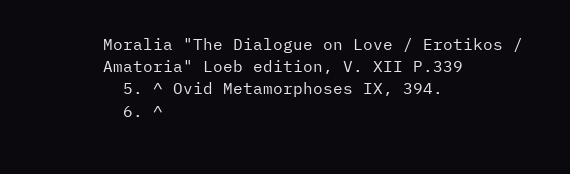Moralia "The Dialogue on Love / Erotikos / Amatoria" Loeb edition, V. XII P.339
  5. ^ Ovid Metamorphoses IX, 394.
  6. ^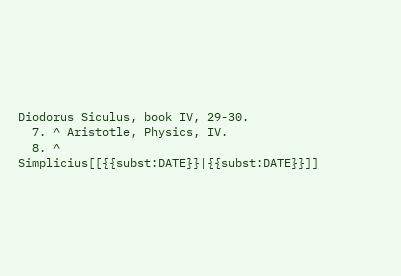Diodorus Siculus, book IV, 29-30.
  7. ^ Aristotle, Physics, IV.
  8. ^ Simplicius[[{{subst:DATE}}|{{subst:DATE}}]]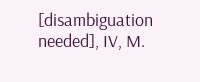[disambiguation needed], IV, M.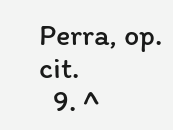Perra, op. cit.
  9. ^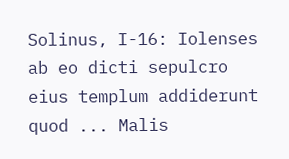Solinus, I-16: Iolenses ab eo dicti sepulcro eius templum addiderunt quod ... Malis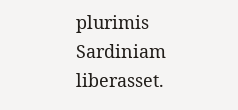plurimis Sardiniam liberasset.